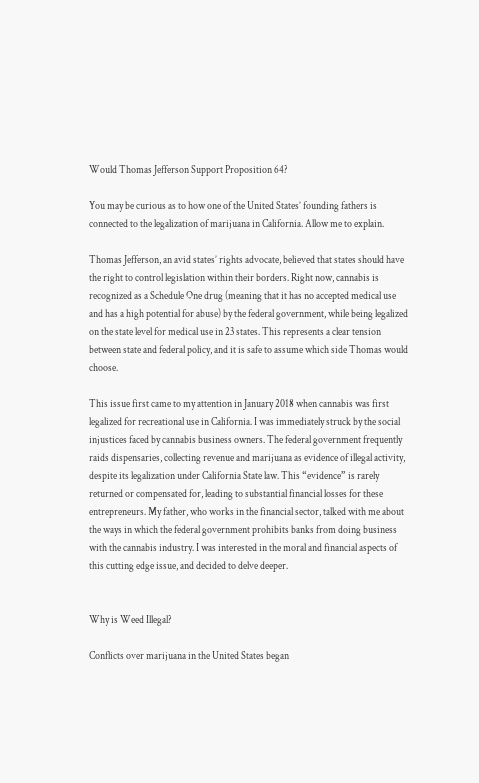Would Thomas Jefferson Support Proposition 64?

You may be curious as to how one of the United States’ founding fathers is connected to the legalization of marijuana in California. Allow me to explain.

Thomas Jefferson, an avid states’ rights advocate, believed that states should have the right to control legislation within their borders. Right now, cannabis is recognized as a Schedule One drug (meaning that it has no accepted medical use and has a high potential for abuse) by the federal government, while being legalized on the state level for medical use in 23 states. This represents a clear tension between state and federal policy, and it is safe to assume which side Thomas would choose.

This issue first came to my attention in January 2018 when cannabis was first legalized for recreational use in California. I was immediately struck by the social injustices faced by cannabis business owners. The federal government frequently raids dispensaries, collecting revenue and marijuana as evidence of illegal activity, despite its legalization under California State law. This “evidence” is rarely returned or compensated for, leading to substantial financial losses for these entrepreneurs. My father, who works in the financial sector, talked with me about the ways in which the federal government prohibits banks from doing business with the cannabis industry. I was interested in the moral and financial aspects of this cutting edge issue, and decided to delve deeper.


Why is Weed Illegal?

Conflicts over marijuana in the United States began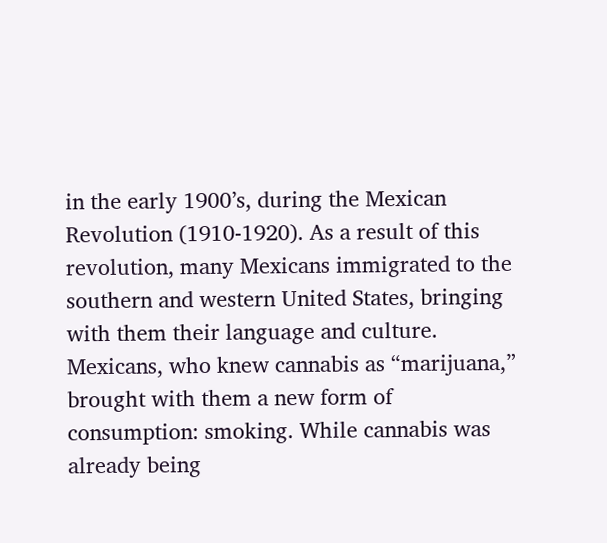in the early 1900’s, during the Mexican Revolution (1910-1920). As a result of this revolution, many Mexicans immigrated to the southern and western United States, bringing with them their language and culture. Mexicans, who knew cannabis as “marijuana,” brought with them a new form of consumption: smoking. While cannabis was already being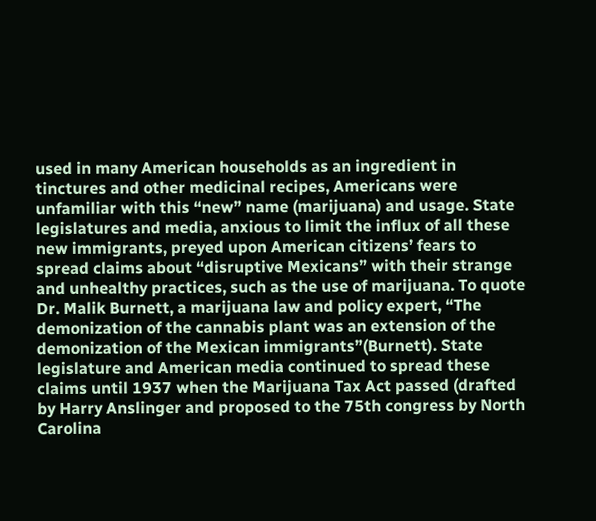used in many American households as an ingredient in tinctures and other medicinal recipes, Americans were unfamiliar with this “new” name (marijuana) and usage. State legislatures and media, anxious to limit the influx of all these new immigrants, preyed upon American citizens’ fears to spread claims about “disruptive Mexicans” with their strange and unhealthy practices, such as the use of marijuana. To quote Dr. Malik Burnett, a marijuana law and policy expert, “The demonization of the cannabis plant was an extension of the demonization of the Mexican immigrants”(Burnett). State legislature and American media continued to spread these claims until 1937 when the Marijuana Tax Act passed (drafted by Harry Anslinger and proposed to the 75th congress by North Carolina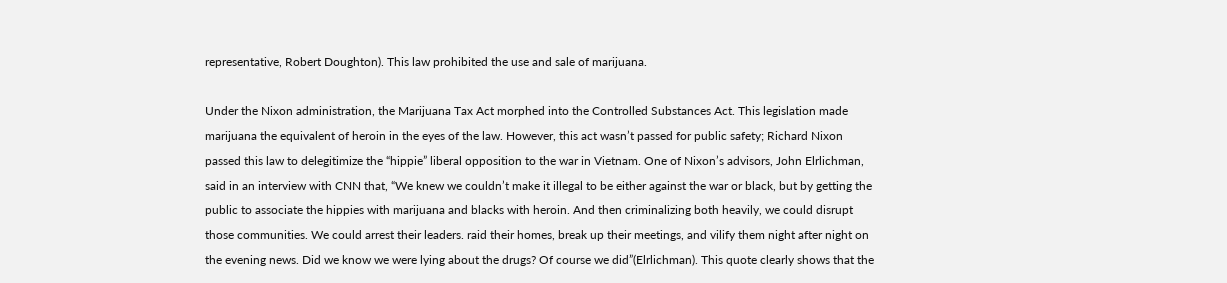representative, Robert Doughton). This law prohibited the use and sale of marijuana.

Under the Nixon administration, the Marijuana Tax Act morphed into the Controlled Substances Act. This legislation made marijuana the equivalent of heroin in the eyes of the law. However, this act wasn’t passed for public safety; Richard Nixon passed this law to delegitimize the “hippie” liberal opposition to the war in Vietnam. One of Nixon’s advisors, John Elrlichman, said in an interview with CNN that, “We knew we couldn’t make it illegal to be either against the war or black, but by getting the public to associate the hippies with marijuana and blacks with heroin. And then criminalizing both heavily, we could disrupt those communities. We could arrest their leaders. raid their homes, break up their meetings, and vilify them night after night on the evening news. Did we know we were lying about the drugs? Of course we did”(Elrlichman). This quote clearly shows that the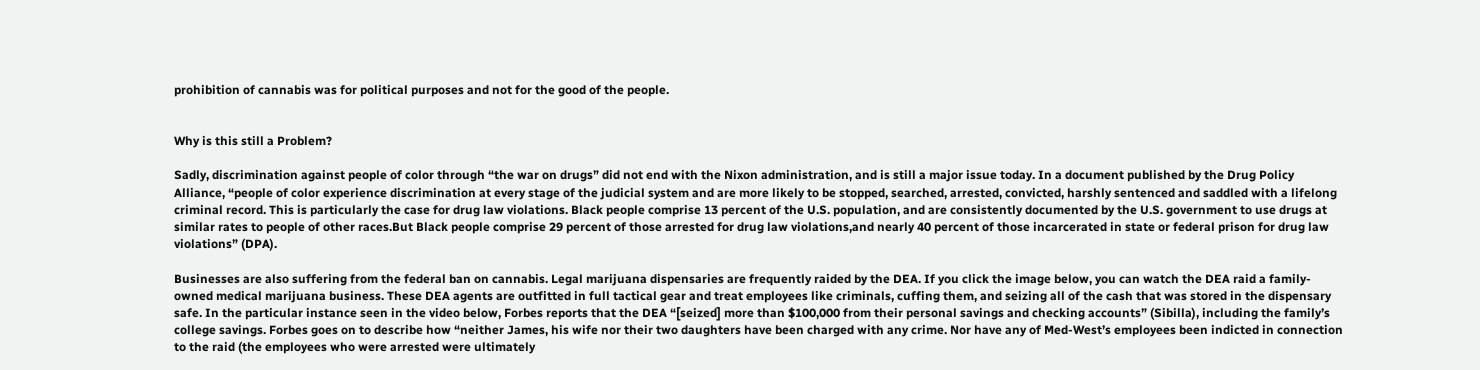prohibition of cannabis was for political purposes and not for the good of the people.


Why is this still a Problem?

Sadly, discrimination against people of color through “the war on drugs” did not end with the Nixon administration, and is still a major issue today. In a document published by the Drug Policy Alliance, “people of color experience discrimination at every stage of the judicial system and are more likely to be stopped, searched, arrested, convicted, harshly sentenced and saddled with a lifelong criminal record. This is particularly the case for drug law violations. Black people comprise 13 percent of the U.S. population, and are consistently documented by the U.S. government to use drugs at similar rates to people of other races.But Black people comprise 29 percent of those arrested for drug law violations,and nearly 40 percent of those incarcerated in state or federal prison for drug law violations” (DPA).

Businesses are also suffering from the federal ban on cannabis. Legal marijuana dispensaries are frequently raided by the DEA. If you click the image below, you can watch the DEA raid a family-owned medical marijuana business. These DEA agents are outfitted in full tactical gear and treat employees like criminals, cuffing them, and seizing all of the cash that was stored in the dispensary safe. In the particular instance seen in the video below, Forbes reports that the DEA “[seized] more than $100,000 from their personal savings and checking accounts” (Sibilla), including the family’s college savings. Forbes goes on to describe how “neither James, his wife nor their two daughters have been charged with any crime. Nor have any of Med-West’s employees been indicted in connection to the raid (the employees who were arrested were ultimately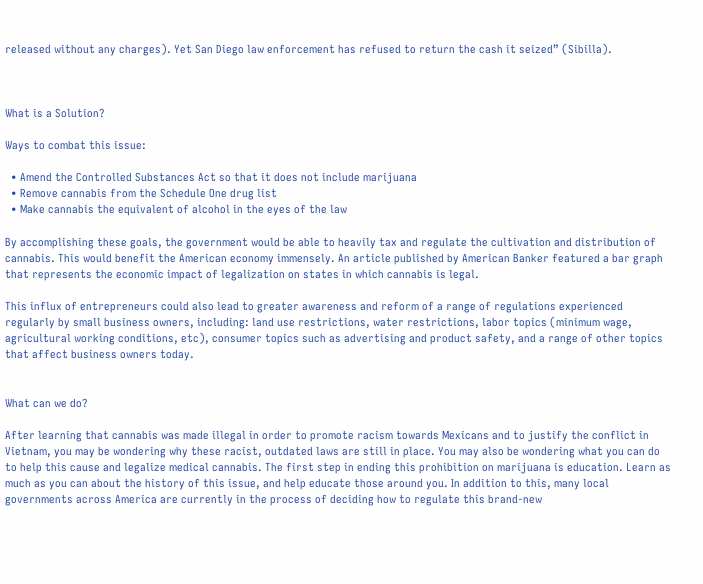released without any charges). Yet San Diego law enforcement has refused to return the cash it seized” (Sibilla).



What is a Solution?

Ways to combat this issue:

  • Amend the Controlled Substances Act so that it does not include marijuana
  • Remove cannabis from the Schedule One drug list
  • Make cannabis the equivalent of alcohol in the eyes of the law

By accomplishing these goals, the government would be able to heavily tax and regulate the cultivation and distribution of cannabis. This would benefit the American economy immensely. An article published by American Banker featured a bar graph that represents the economic impact of legalization on states in which cannabis is legal.

This influx of entrepreneurs could also lead to greater awareness and reform of a range of regulations experienced regularly by small business owners, including: land use restrictions, water restrictions, labor topics (minimum wage, agricultural working conditions, etc), consumer topics such as advertising and product safety, and a range of other topics that affect business owners today.


What can we do?

After learning that cannabis was made illegal in order to promote racism towards Mexicans and to justify the conflict in Vietnam, you may be wondering why these racist, outdated laws are still in place. You may also be wondering what you can do to help this cause and legalize medical cannabis. The first step in ending this prohibition on marijuana is education. Learn as much as you can about the history of this issue, and help educate those around you. In addition to this, many local governments across America are currently in the process of deciding how to regulate this brand-new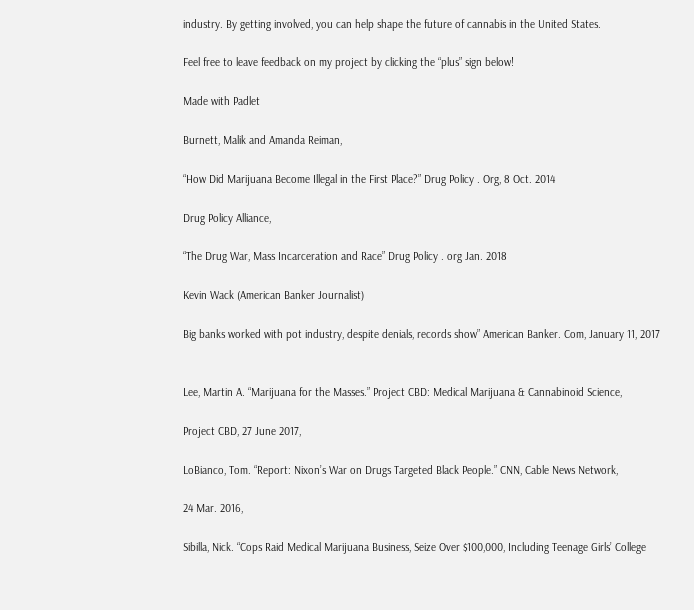industry. By getting involved, you can help shape the future of cannabis in the United States.

Feel free to leave feedback on my project by clicking the “plus” sign below!

Made with Padlet

Burnett, Malik and Amanda Reiman,

“How Did Marijuana Become Illegal in the First Place?” Drug Policy . Org, 8 Oct. 2014

Drug Policy Alliance,

“The Drug War, Mass Incarceration and Race” Drug Policy . org Jan. 2018

Kevin Wack (American Banker Journalist)

Big banks worked with pot industry, despite denials, records show” American Banker. Com, January 11, 2017


Lee, Martin A. “Marijuana for the Masses.” Project CBD: Medical Marijuana & Cannabinoid Science,

Project CBD, 27 June 2017,

LoBianco, Tom. “Report: Nixon’s War on Drugs Targeted Black People.” CNN, Cable News Network,

24 Mar. 2016,

Sibilla, Nick. “Cops Raid Medical Marijuana Business, Seize Over $100,000, Including Teenage Girls’ College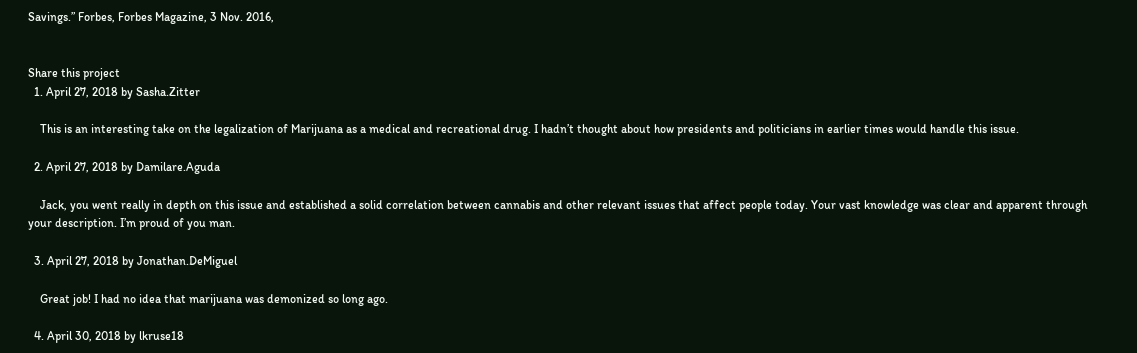Savings.” Forbes, Forbes Magazine, 3 Nov. 2016,


Share this project
  1. April 27, 2018 by Sasha.Zitter

    This is an interesting take on the legalization of Marijuana as a medical and recreational drug. I hadn’t thought about how presidents and politicians in earlier times would handle this issue.

  2. April 27, 2018 by Damilare.Aguda

    Jack, you went really in depth on this issue and established a solid correlation between cannabis and other relevant issues that affect people today. Your vast knowledge was clear and apparent through your description. I’m proud of you man.

  3. April 27, 2018 by Jonathan.DeMiguel

    Great job! I had no idea that marijuana was demonized so long ago.

  4. April 30, 2018 by lkruse18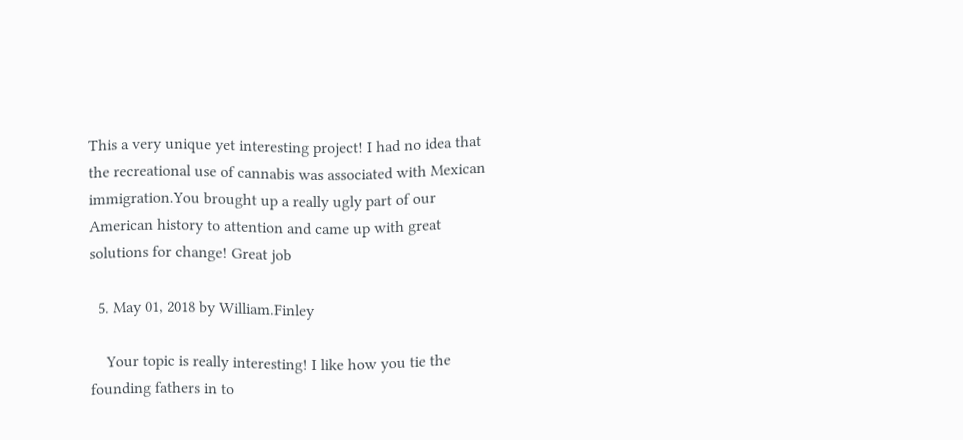This a very unique yet interesting project! I had no idea that the recreational use of cannabis was associated with Mexican immigration.You brought up a really ugly part of our American history to attention and came up with great solutions for change! Great job

  5. May 01, 2018 by William.Finley

    Your topic is really interesting! I like how you tie the founding fathers in to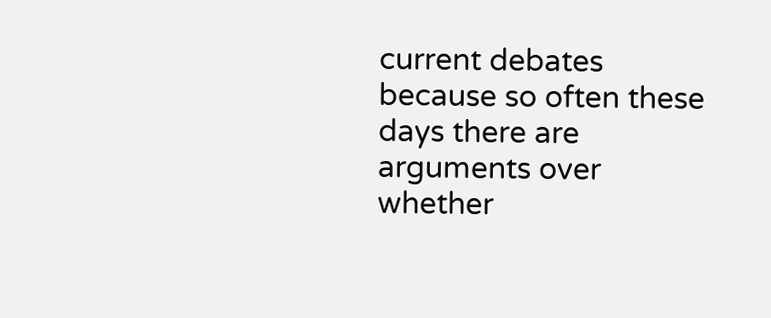current debates because so often these days there are arguments over whether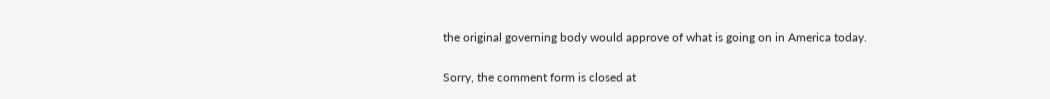the original governing body would approve of what is going on in America today.

Sorry, the comment form is closed at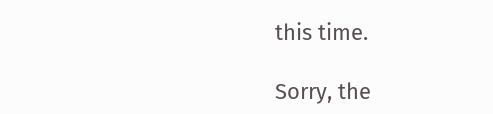this time.

Sorry, the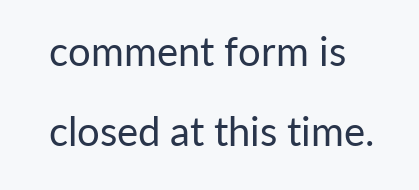comment form is closed at this time.